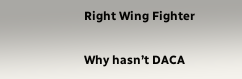Right Wing Fighter

Why hasn’t DACA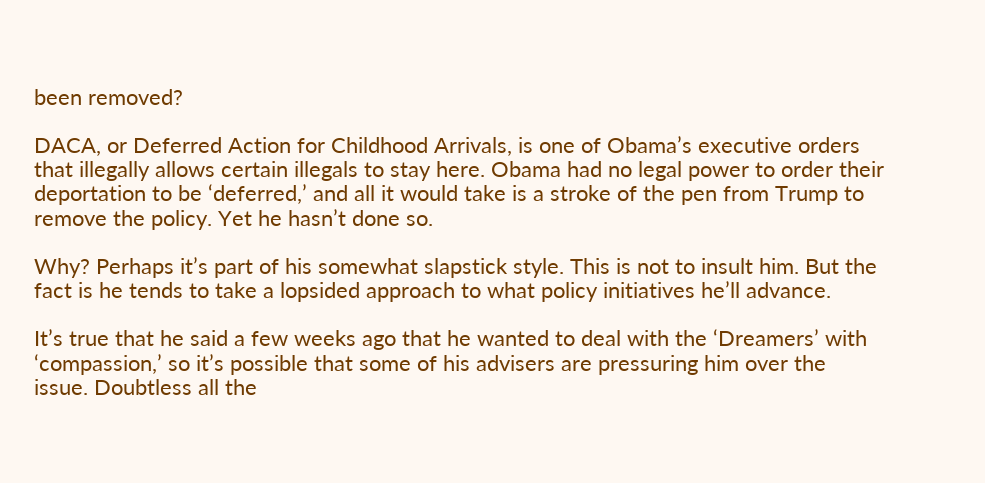been removed?

DACA, or Deferred Action for Childhood Arrivals, is one of Obama’s executive orders that illegally allows certain illegals to stay here. Obama had no legal power to order their deportation to be ‘deferred,’ and all it would take is a stroke of the pen from Trump to remove the policy. Yet he hasn’t done so.

Why? Perhaps it’s part of his somewhat slapstick style. This is not to insult him. But the fact is he tends to take a lopsided approach to what policy initiatives he’ll advance.

It’s true that he said a few weeks ago that he wanted to deal with the ‘Dreamers’ with ‘compassion,’ so it’s possible that some of his advisers are pressuring him over the issue. Doubtless all the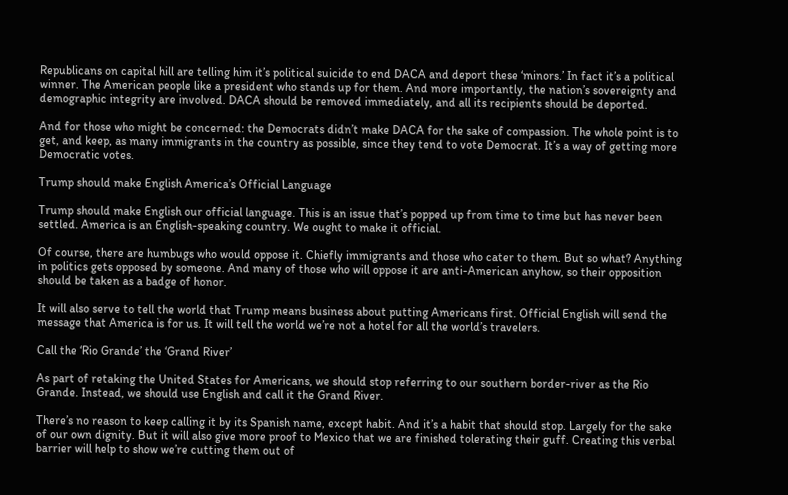Republicans on capital hill are telling him it’s political suicide to end DACA and deport these ‘minors.’ In fact it’s a political winner. The American people like a president who stands up for them. And more importantly, the nation’s sovereignty and demographic integrity are involved. DACA should be removed immediately, and all its recipients should be deported.

And for those who might be concerned: the Democrats didn’t make DACA for the sake of compassion. The whole point is to get, and keep, as many immigrants in the country as possible, since they tend to vote Democrat. It’s a way of getting more Democratic votes.

Trump should make English America’s Official Language

Trump should make English our official language. This is an issue that’s popped up from time to time but has never been settled. America is an English-speaking country. We ought to make it official.

Of course, there are humbugs who would oppose it. Chiefly immigrants and those who cater to them. But so what? Anything in politics gets opposed by someone. And many of those who will oppose it are anti-American anyhow, so their opposition should be taken as a badge of honor.

It will also serve to tell the world that Trump means business about putting Americans first. Official English will send the message that America is for us. It will tell the world we’re not a hotel for all the world’s travelers.

Call the ‘Rio Grande’ the ‘Grand River’

As part of retaking the United States for Americans, we should stop referring to our southern border-river as the Rio Grande. Instead, we should use English and call it the Grand River.

There’s no reason to keep calling it by its Spanish name, except habit. And it’s a habit that should stop. Largely for the sake of our own dignity. But it will also give more proof to Mexico that we are finished tolerating their guff. Creating this verbal barrier will help to show we’re cutting them out of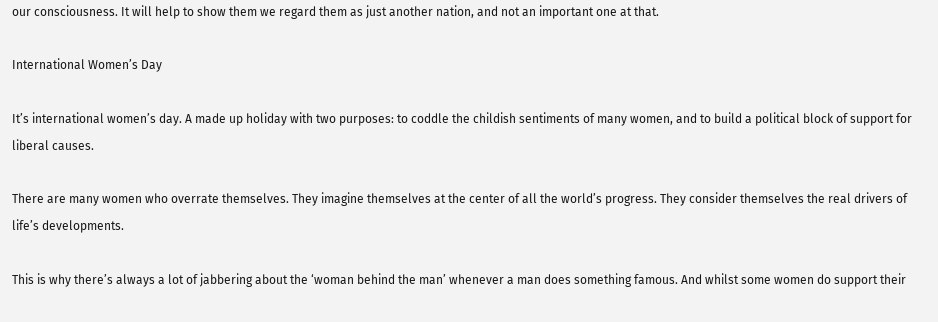our consciousness. It will help to show them we regard them as just another nation, and not an important one at that.

International Women’s Day

It’s international women’s day. A made up holiday with two purposes: to coddle the childish sentiments of many women, and to build a political block of support for liberal causes.

There are many women who overrate themselves. They imagine themselves at the center of all the world’s progress. They consider themselves the real drivers of life’s developments.

This is why there’s always a lot of jabbering about the ‘woman behind the man’ whenever a man does something famous. And whilst some women do support their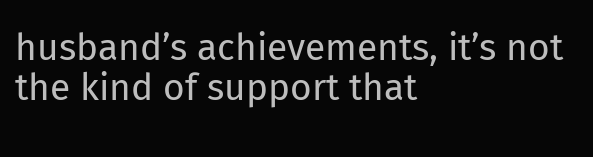husband’s achievements, it’s not the kind of support that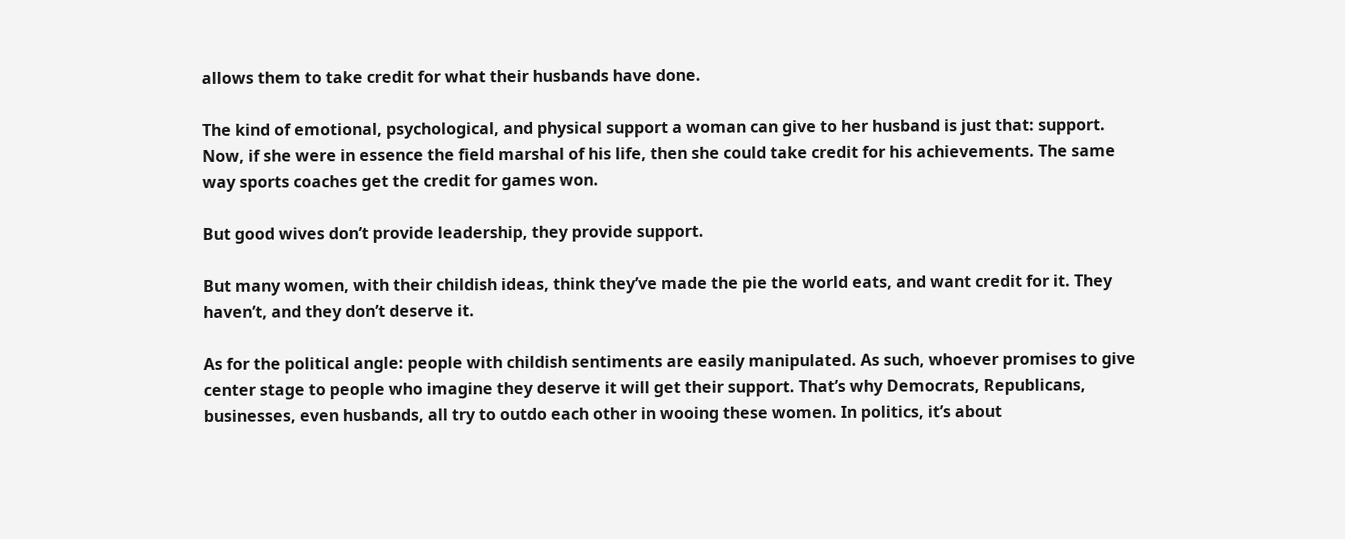allows them to take credit for what their husbands have done.

The kind of emotional, psychological, and physical support a woman can give to her husband is just that: support. Now, if she were in essence the field marshal of his life, then she could take credit for his achievements. The same way sports coaches get the credit for games won.

But good wives don’t provide leadership, they provide support.

But many women, with their childish ideas, think they’ve made the pie the world eats, and want credit for it. They haven’t, and they don’t deserve it.

As for the political angle: people with childish sentiments are easily manipulated. As such, whoever promises to give center stage to people who imagine they deserve it will get their support. That’s why Democrats, Republicans, businesses, even husbands, all try to outdo each other in wooing these women. In politics, it’s about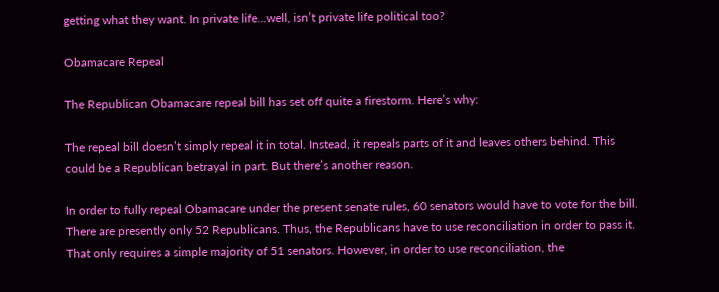getting what they want. In private life…well, isn’t private life political too?

Obamacare Repeal

The Republican Obamacare repeal bill has set off quite a firestorm. Here’s why:

The repeal bill doesn’t simply repeal it in total. Instead, it repeals parts of it and leaves others behind. This could be a Republican betrayal in part. But there’s another reason.

In order to fully repeal Obamacare under the present senate rules, 60 senators would have to vote for the bill. There are presently only 52 Republicans. Thus, the Republicans have to use reconciliation in order to pass it. That only requires a simple majority of 51 senators. However, in order to use reconciliation, the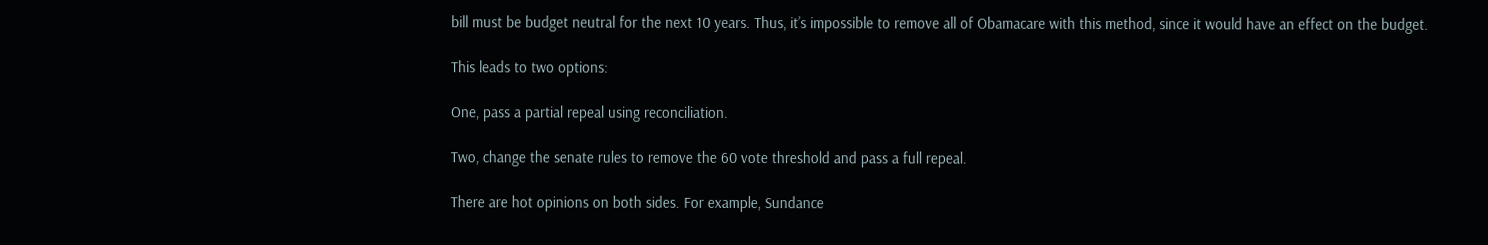bill must be budget neutral for the next 10 years. Thus, it’s impossible to remove all of Obamacare with this method, since it would have an effect on the budget.

This leads to two options:

One, pass a partial repeal using reconciliation.

Two, change the senate rules to remove the 60 vote threshold and pass a full repeal.

There are hot opinions on both sides. For example, Sundance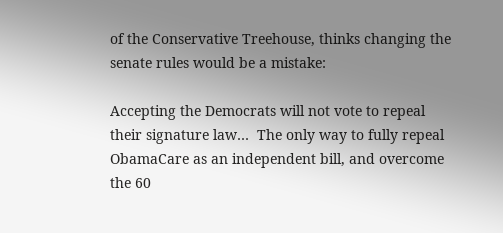of the Conservative Treehouse, thinks changing the senate rules would be a mistake:

Accepting the Democrats will not vote to repeal their signature law…  The only way to fully repeal ObamaCare as an independent bill, and overcome the 60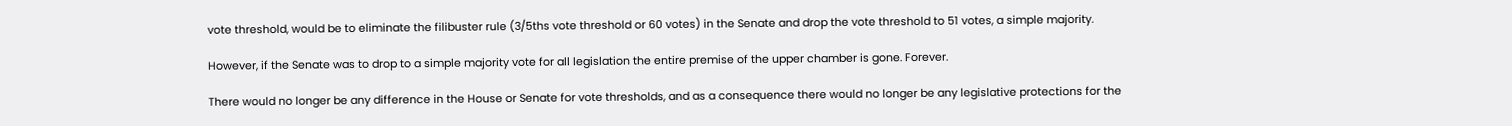vote threshold, would be to eliminate the filibuster rule (3/5ths vote threshold or 60 votes) in the Senate and drop the vote threshold to 51 votes, a simple majority.

However, if the Senate was to drop to a simple majority vote for all legislation the entire premise of the upper chamber is gone. Forever.

There would no longer be any difference in the House or Senate for vote thresholds, and as a consequence there would no longer be any legislative protections for the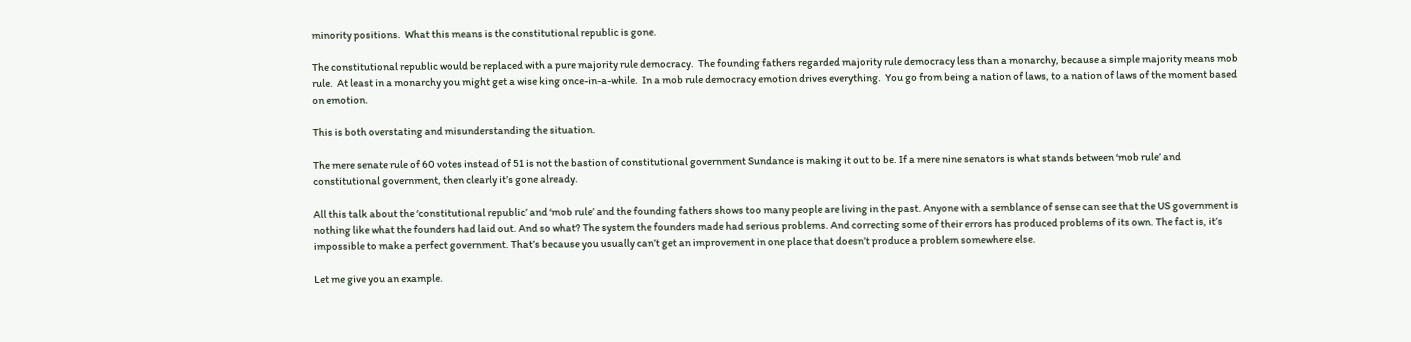minority positions.  What this means is the constitutional republic is gone.

The constitutional republic would be replaced with a pure majority rule democracy.  The founding fathers regarded majority rule democracy less than a monarchy, because a simple majority means mob rule.  At least in a monarchy you might get a wise king once-in-a-while.  In a mob rule democracy emotion drives everything.  You go from being a nation of laws, to a nation of laws of the moment based on emotion.

This is both overstating and misunderstanding the situation.

The mere senate rule of 60 votes instead of 51 is not the bastion of constitutional government Sundance is making it out to be. If a mere nine senators is what stands between ‘mob rule’ and constitutional government, then clearly it’s gone already.

All this talk about the ‘constitutional republic’ and ‘mob rule’ and the founding fathers shows too many people are living in the past. Anyone with a semblance of sense can see that the US government is nothing like what the founders had laid out. And so what? The system the founders made had serious problems. And correcting some of their errors has produced problems of its own. The fact is, it’s impossible to make a perfect government. That’s because you usually can’t get an improvement in one place that doesn’t produce a problem somewhere else.

Let me give you an example.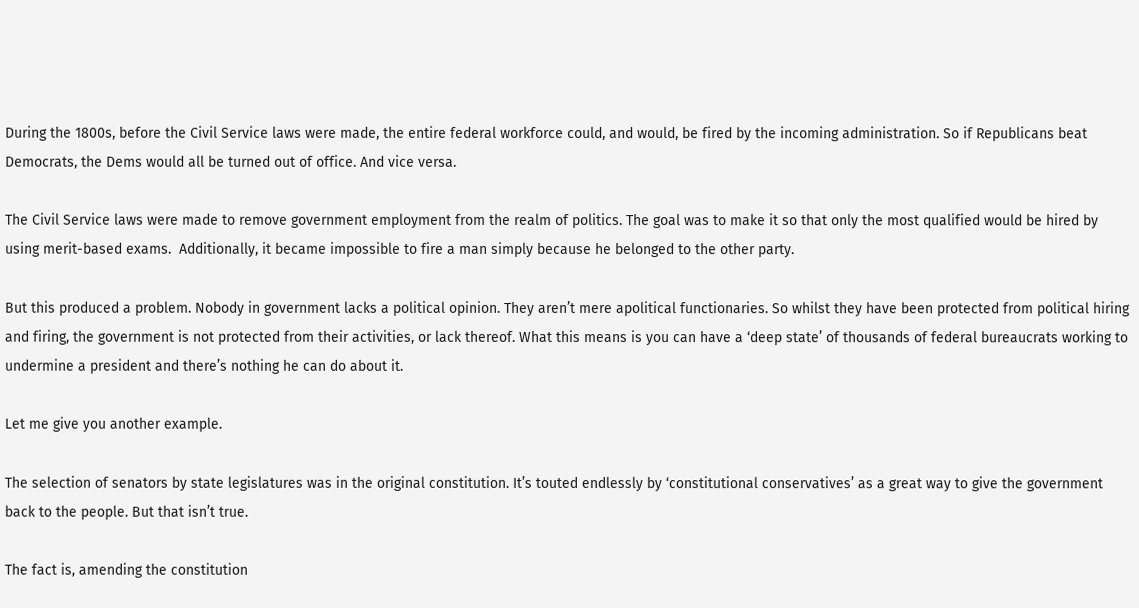During the 1800s, before the Civil Service laws were made, the entire federal workforce could, and would, be fired by the incoming administration. So if Republicans beat Democrats, the Dems would all be turned out of office. And vice versa.

The Civil Service laws were made to remove government employment from the realm of politics. The goal was to make it so that only the most qualified would be hired by using merit-based exams.  Additionally, it became impossible to fire a man simply because he belonged to the other party.

But this produced a problem. Nobody in government lacks a political opinion. They aren’t mere apolitical functionaries. So whilst they have been protected from political hiring and firing, the government is not protected from their activities, or lack thereof. What this means is you can have a ‘deep state’ of thousands of federal bureaucrats working to undermine a president and there’s nothing he can do about it.

Let me give you another example.

The selection of senators by state legislatures was in the original constitution. It’s touted endlessly by ‘constitutional conservatives’ as a great way to give the government back to the people. But that isn’t true.

The fact is, amending the constitution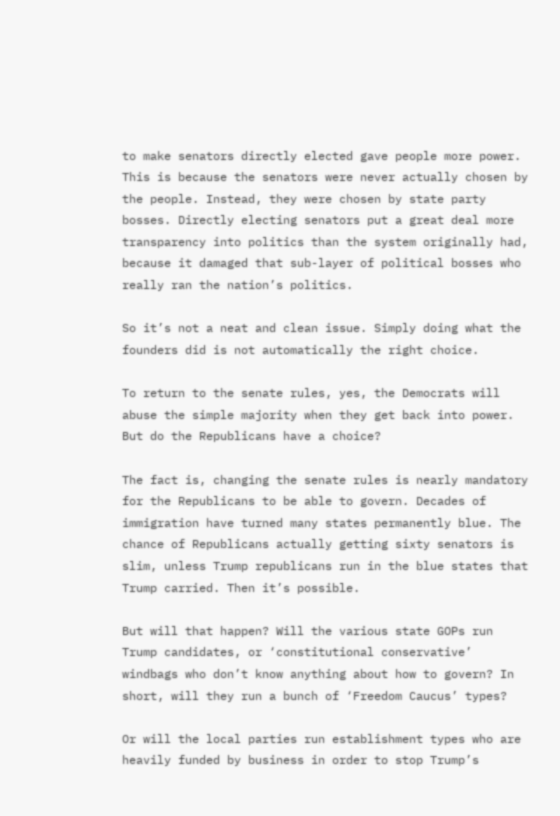to make senators directly elected gave people more power. This is because the senators were never actually chosen by the people. Instead, they were chosen by state party bosses. Directly electing senators put a great deal more transparency into politics than the system originally had, because it damaged that sub-layer of political bosses who really ran the nation’s politics.

So it’s not a neat and clean issue. Simply doing what the founders did is not automatically the right choice.

To return to the senate rules, yes, the Democrats will abuse the simple majority when they get back into power. But do the Republicans have a choice?

The fact is, changing the senate rules is nearly mandatory for the Republicans to be able to govern. Decades of immigration have turned many states permanently blue. The chance of Republicans actually getting sixty senators is slim, unless Trump republicans run in the blue states that Trump carried. Then it’s possible.

But will that happen? Will the various state GOPs run Trump candidates, or ‘constitutional conservative’ windbags who don’t know anything about how to govern? In short, will they run a bunch of ‘Freedom Caucus’ types?

Or will the local parties run establishment types who are heavily funded by business in order to stop Trump’s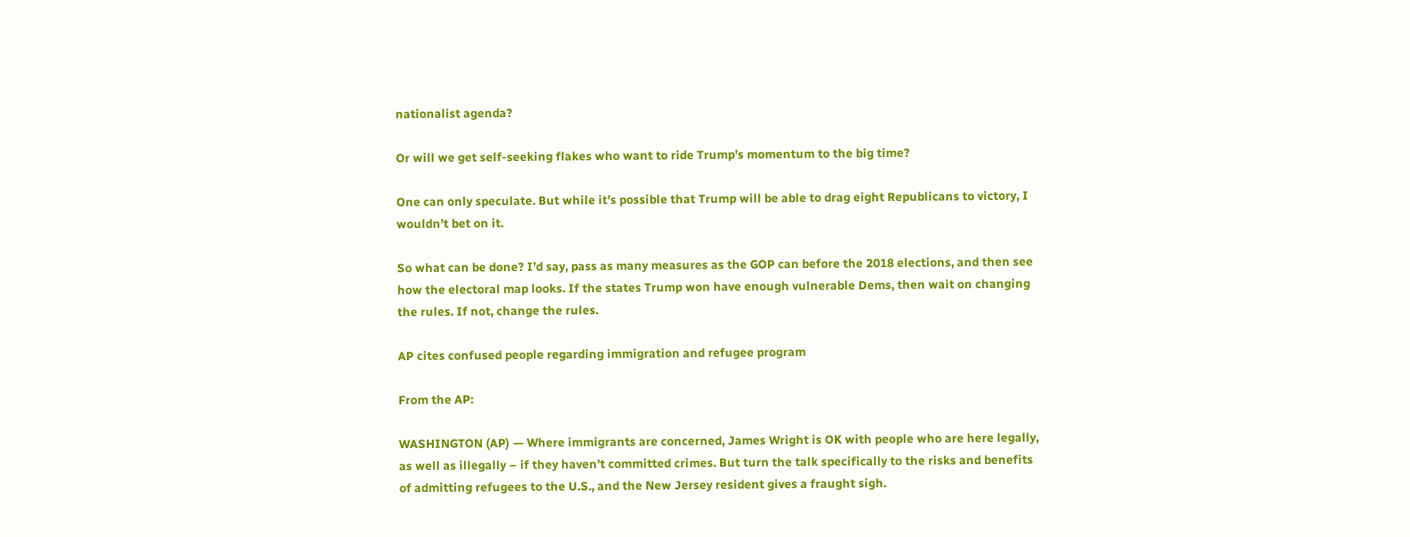nationalist agenda?

Or will we get self-seeking flakes who want to ride Trump’s momentum to the big time?

One can only speculate. But while it’s possible that Trump will be able to drag eight Republicans to victory, I wouldn’t bet on it.

So what can be done? I’d say, pass as many measures as the GOP can before the 2018 elections, and then see how the electoral map looks. If the states Trump won have enough vulnerable Dems, then wait on changing the rules. If not, change the rules.

AP cites confused people regarding immigration and refugee program

From the AP:

WASHINGTON (AP) — Where immigrants are concerned, James Wright is OK with people who are here legally, as well as illegally – if they haven’t committed crimes. But turn the talk specifically to the risks and benefits of admitting refugees to the U.S., and the New Jersey resident gives a fraught sigh.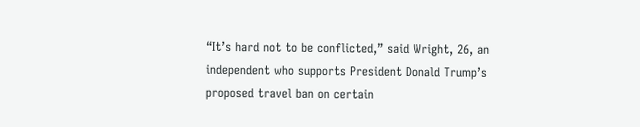“It’s hard not to be conflicted,” said Wright, 26, an independent who supports President Donald Trump’s proposed travel ban on certain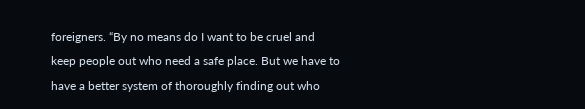foreigners. “By no means do I want to be cruel and keep people out who need a safe place. But we have to have a better system of thoroughly finding out who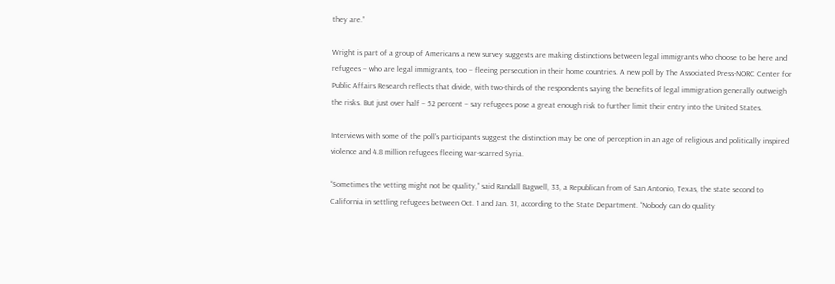they are.”

Wright is part of a group of Americans a new survey suggests are making distinctions between legal immigrants who choose to be here and refugees – who are legal immigrants, too – fleeing persecution in their home countries. A new poll by The Associated Press-NORC Center for Public Affairs Research reflects that divide, with two-thirds of the respondents saying the benefits of legal immigration generally outweigh the risks. But just over half – 52 percent – say refugees pose a great enough risk to further limit their entry into the United States.

Interviews with some of the poll’s participants suggest the distinction may be one of perception in an age of religious and politically inspired violence and 4.8 million refugees fleeing war-scarred Syria.

“Sometimes the vetting might not be quality,” said Randall Bagwell, 33, a Republican from of San Antonio, Texas, the state second to California in settling refugees between Oct. 1 and Jan. 31, according to the State Department. “Nobody can do quality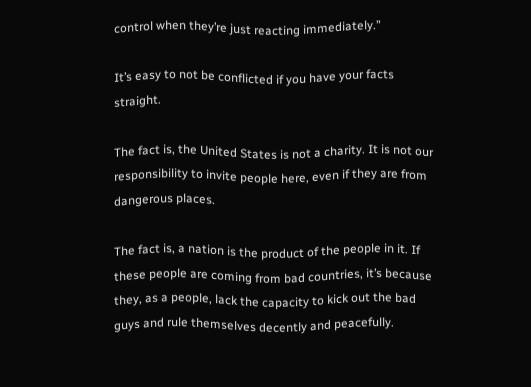control when they’re just reacting immediately.”

It’s easy to not be conflicted if you have your facts straight.

The fact is, the United States is not a charity. It is not our responsibility to invite people here, even if they are from dangerous places.

The fact is, a nation is the product of the people in it. If these people are coming from bad countries, it’s because they, as a people, lack the capacity to kick out the bad guys and rule themselves decently and peacefully.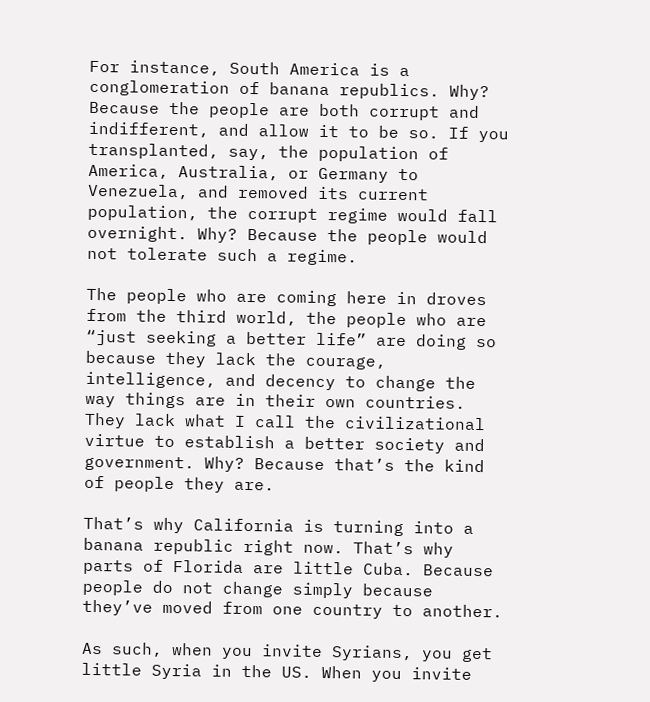For instance, South America is a conglomeration of banana republics. Why? Because the people are both corrupt and indifferent, and allow it to be so. If you transplanted, say, the population of America, Australia, or Germany to Venezuela, and removed its current population, the corrupt regime would fall overnight. Why? Because the people would not tolerate such a regime.

The people who are coming here in droves from the third world, the people who are “just seeking a better life” are doing so because they lack the courage, intelligence, and decency to change the way things are in their own countries. They lack what I call the civilizational virtue to establish a better society and government. Why? Because that’s the kind of people they are.

That’s why California is turning into a banana republic right now. That’s why parts of Florida are little Cuba. Because people do not change simply because they’ve moved from one country to another.

As such, when you invite Syrians, you get little Syria in the US. When you invite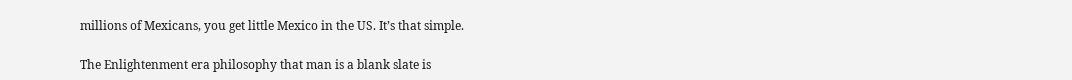millions of Mexicans, you get little Mexico in the US. It’s that simple.

The Enlightenment era philosophy that man is a blank slate is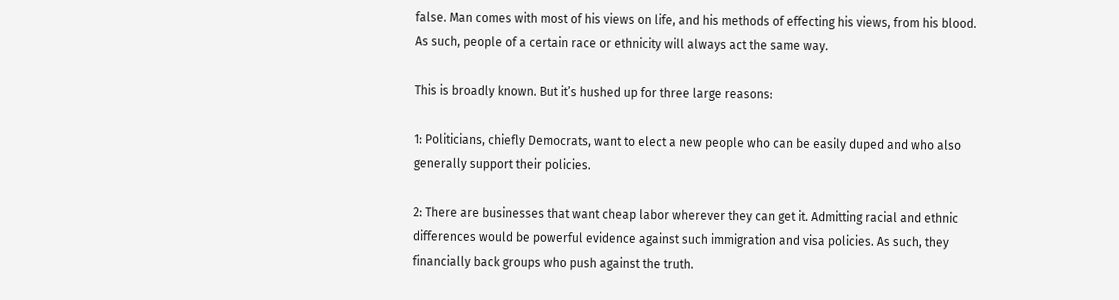false. Man comes with most of his views on life, and his methods of effecting his views, from his blood. As such, people of a certain race or ethnicity will always act the same way.

This is broadly known. But it’s hushed up for three large reasons:

1: Politicians, chiefly Democrats, want to elect a new people who can be easily duped and who also generally support their policies.

2: There are businesses that want cheap labor wherever they can get it. Admitting racial and ethnic differences would be powerful evidence against such immigration and visa policies. As such, they financially back groups who push against the truth.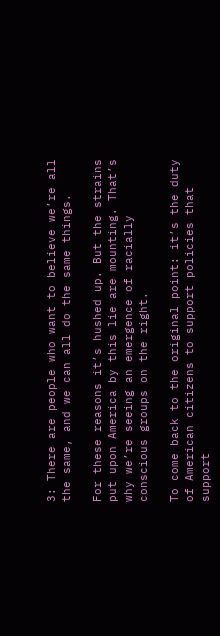3: There are people who want to believe we’re all the same, and we can all do the same things.

For these reasons it’s hushed up. But the strains put upon America by this lie are mounting. That’s why we’re seeing an emergence of racially conscious groups on the right.

To come back to the original point: it’s the duty of American citizens to support policies that support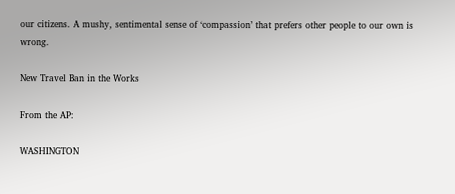our citizens. A mushy, sentimental sense of ‘compassion’ that prefers other people to our own is wrong.

New Travel Ban in the Works

From the AP:

WASHINGTON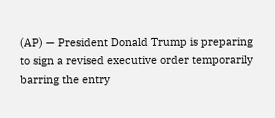(AP) — President Donald Trump is preparing to sign a revised executive order temporarily barring the entry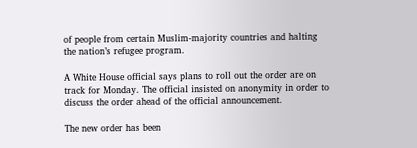of people from certain Muslim-majority countries and halting the nation’s refugee program.

A White House official says plans to roll out the order are on track for Monday. The official insisted on anonymity in order to discuss the order ahead of the official announcement.

The new order has been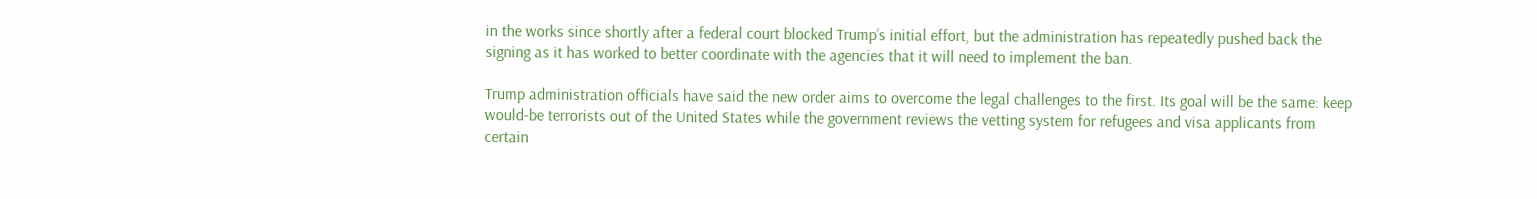in the works since shortly after a federal court blocked Trump’s initial effort, but the administration has repeatedly pushed back the signing as it has worked to better coordinate with the agencies that it will need to implement the ban.

Trump administration officials have said the new order aims to overcome the legal challenges to the first. Its goal will be the same: keep would-be terrorists out of the United States while the government reviews the vetting system for refugees and visa applicants from certain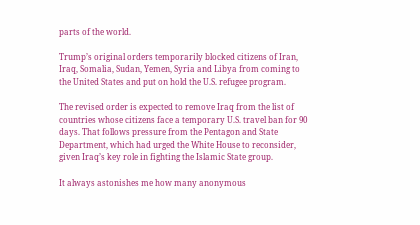parts of the world.

Trump’s original orders temporarily blocked citizens of Iran, Iraq, Somalia, Sudan, Yemen, Syria and Libya from coming to the United States and put on hold the U.S. refugee program.

The revised order is expected to remove Iraq from the list of countries whose citizens face a temporary U.S. travel ban for 90 days. That follows pressure from the Pentagon and State Department, which had urged the White House to reconsider, given Iraq’s key role in fighting the Islamic State group.

It always astonishes me how many anonymous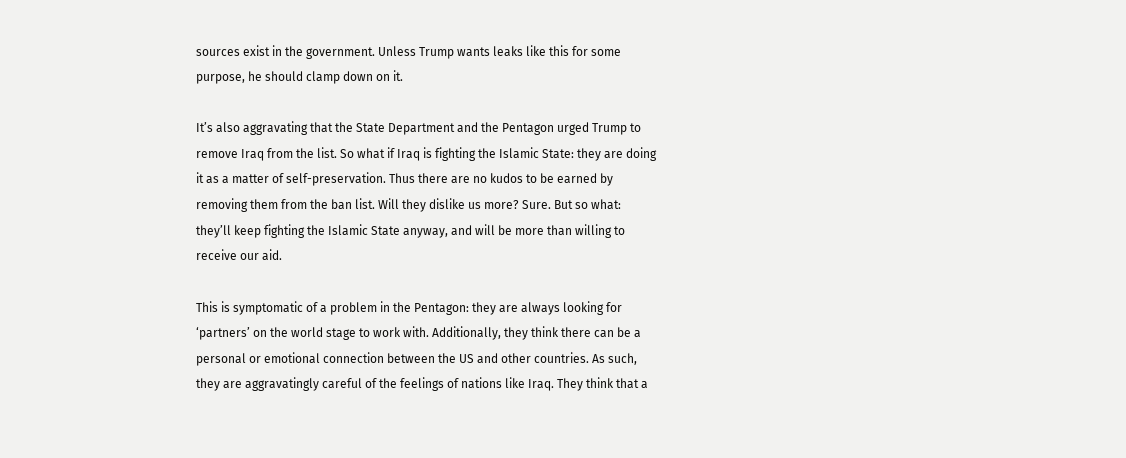sources exist in the government. Unless Trump wants leaks like this for some purpose, he should clamp down on it.

It’s also aggravating that the State Department and the Pentagon urged Trump to remove Iraq from the list. So what if Iraq is fighting the Islamic State: they are doing it as a matter of self-preservation. Thus there are no kudos to be earned by removing them from the ban list. Will they dislike us more? Sure. But so what: they’ll keep fighting the Islamic State anyway, and will be more than willing to receive our aid.

This is symptomatic of a problem in the Pentagon: they are always looking for ‘partners’ on the world stage to work with. Additionally, they think there can be a personal or emotional connection between the US and other countries. As such, they are aggravatingly careful of the feelings of nations like Iraq. They think that a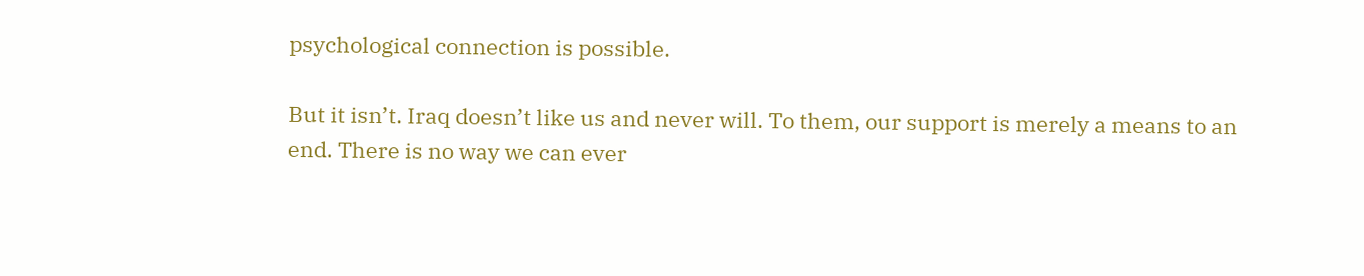psychological connection is possible.

But it isn’t. Iraq doesn’t like us and never will. To them, our support is merely a means to an end. There is no way we can ever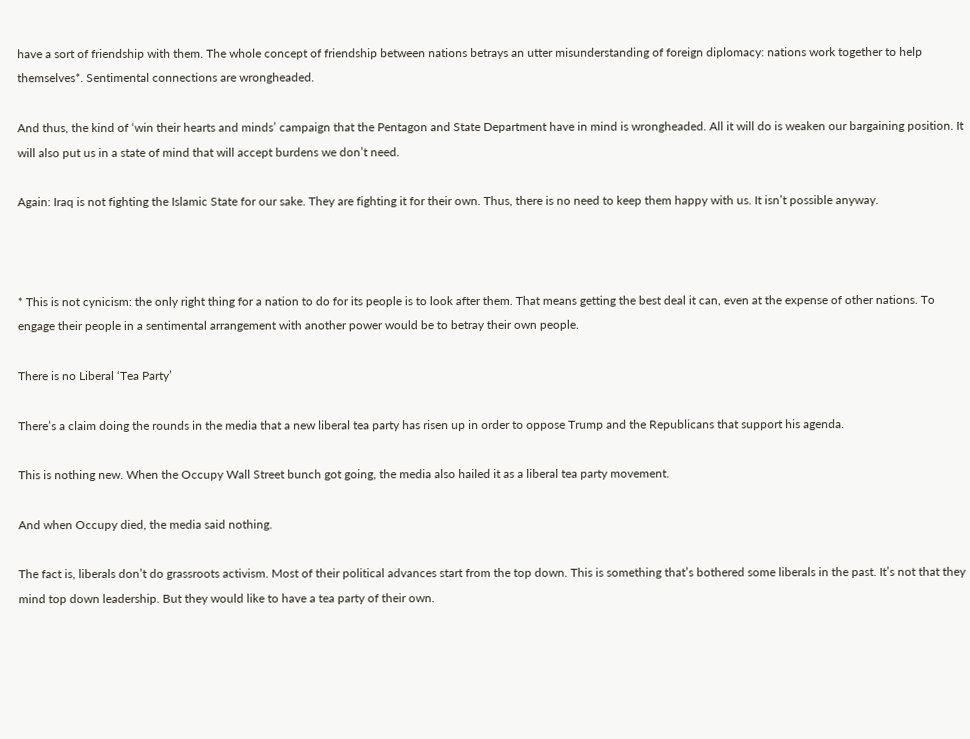have a sort of friendship with them. The whole concept of friendship between nations betrays an utter misunderstanding of foreign diplomacy: nations work together to help themselves*. Sentimental connections are wrongheaded.

And thus, the kind of ‘win their hearts and minds’ campaign that the Pentagon and State Department have in mind is wrongheaded. All it will do is weaken our bargaining position. It will also put us in a state of mind that will accept burdens we don’t need.

Again: Iraq is not fighting the Islamic State for our sake. They are fighting it for their own. Thus, there is no need to keep them happy with us. It isn’t possible anyway.



* This is not cynicism: the only right thing for a nation to do for its people is to look after them. That means getting the best deal it can, even at the expense of other nations. To engage their people in a sentimental arrangement with another power would be to betray their own people.

There is no Liberal ‘Tea Party’

There’s a claim doing the rounds in the media that a new liberal tea party has risen up in order to oppose Trump and the Republicans that support his agenda.

This is nothing new. When the Occupy Wall Street bunch got going, the media also hailed it as a liberal tea party movement.

And when Occupy died, the media said nothing.

The fact is, liberals don’t do grassroots activism. Most of their political advances start from the top down. This is something that’s bothered some liberals in the past. It’s not that they mind top down leadership. But they would like to have a tea party of their own.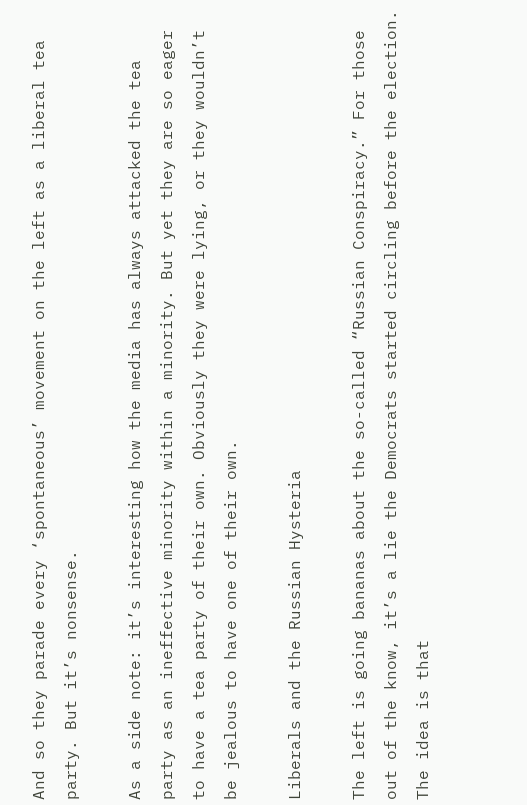And so they parade every ‘spontaneous’ movement on the left as a liberal tea party. But it’s nonsense.

As a side note: it’s interesting how the media has always attacked the tea party as an ineffective minority within a minority. But yet they are so eager to have a tea party of their own. Obviously they were lying, or they wouldn’t be jealous to have one of their own.

Liberals and the Russian Hysteria

The left is going bananas about the so-called “Russian Conspiracy.” For those out of the know, it’s a lie the Democrats started circling before the election. The idea is that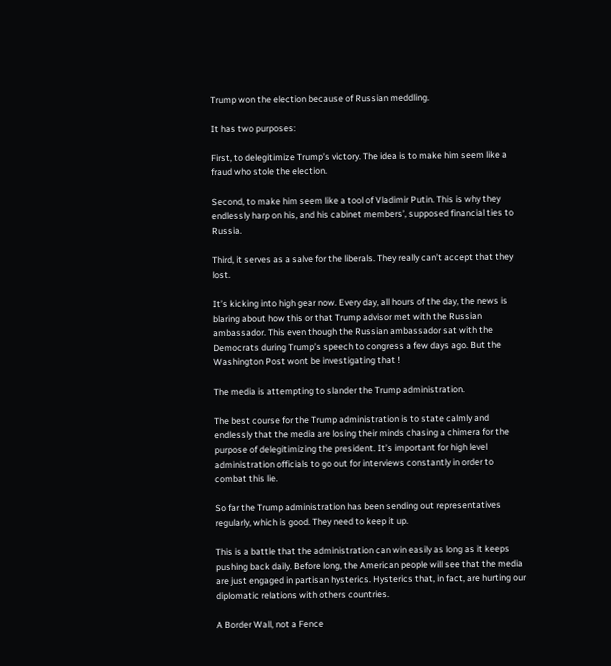Trump won the election because of Russian meddling.

It has two purposes:

First, to delegitimize Trump’s victory. The idea is to make him seem like a fraud who stole the election.

Second, to make him seem like a tool of Vladimir Putin. This is why they endlessly harp on his, and his cabinet members’, supposed financial ties to Russia.

Third, it serves as a salve for the liberals. They really can’t accept that they lost.

It’s kicking into high gear now. Every day, all hours of the day, the news is blaring about how this or that Trump advisor met with the Russian ambassador. This even though the Russian ambassador sat with the Democrats during Trump’s speech to congress a few days ago. But the Washington Post wont be investigating that !

The media is attempting to slander the Trump administration.

The best course for the Trump administration is to state calmly and endlessly that the media are losing their minds chasing a chimera for the purpose of delegitimizing the president. It’s important for high level administration officials to go out for interviews constantly in order to combat this lie.

So far the Trump administration has been sending out representatives regularly, which is good. They need to keep it up.

This is a battle that the administration can win easily as long as it keeps pushing back daily. Before long, the American people will see that the media are just engaged in partisan hysterics. Hysterics that, in fact, are hurting our diplomatic relations with others countries.

A Border Wall, not a Fence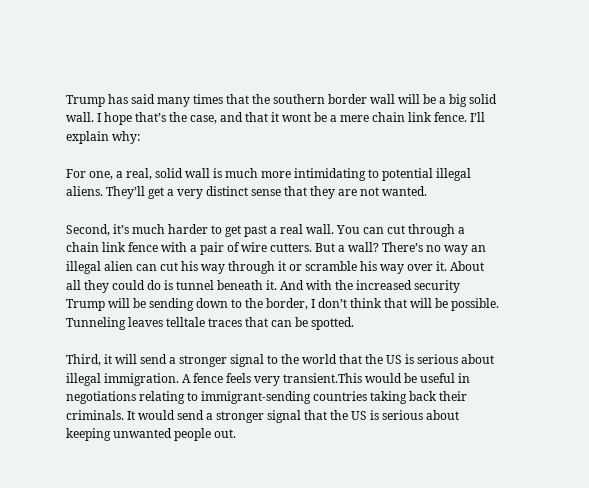Trump has said many times that the southern border wall will be a big solid wall. I hope that’s the case, and that it wont be a mere chain link fence. I’ll explain why:

For one, a real, solid wall is much more intimidating to potential illegal aliens. They’ll get a very distinct sense that they are not wanted.

Second, it’s much harder to get past a real wall. You can cut through a chain link fence with a pair of wire cutters. But a wall? There’s no way an illegal alien can cut his way through it or scramble his way over it. About all they could do is tunnel beneath it. And with the increased security Trump will be sending down to the border, I don’t think that will be possible. Tunneling leaves telltale traces that can be spotted.

Third, it will send a stronger signal to the world that the US is serious about illegal immigration. A fence feels very transient.This would be useful in negotiations relating to immigrant-sending countries taking back their criminals. It would send a stronger signal that the US is serious about keeping unwanted people out.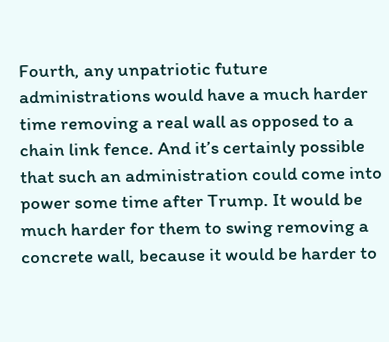Fourth, any unpatriotic future administrations would have a much harder time removing a real wall as opposed to a chain link fence. And it’s certainly possible that such an administration could come into power some time after Trump. It would be much harder for them to swing removing a concrete wall, because it would be harder to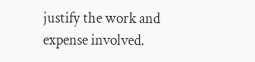justify the work and expense involved.